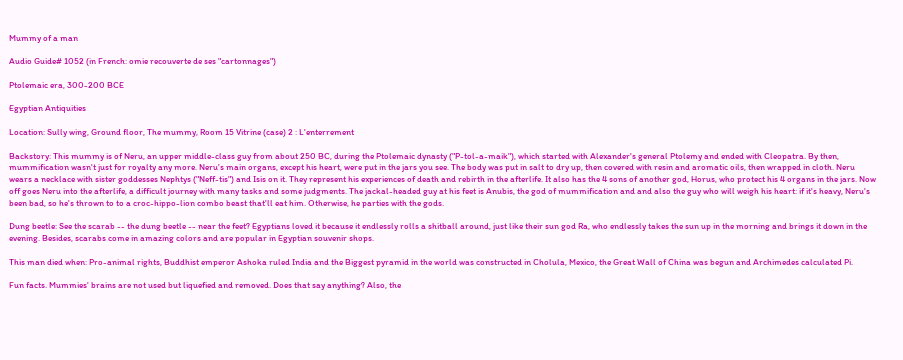Mummy of a man

Audio Guide# 1052 (in French: omie recouverte de ses "cartonnages")

Ptolemaic era, 300-200 BCE

Egyptian Antiquities

Location: Sully wing, Ground floor, The mummy, Room 15 Vitrine (case) 2 : L'enterrement

Backstory: This mummy is of Neru, an upper middle-class guy from about 250 BC, during the Ptolemaic dynasty ("P-tol-a-maik"), which started with Alexander's general Ptolemy and ended with Cleopatra. By then, mummification wasn't just for royalty any more. Neru's main organs, except his heart, were put in the jars you see. The body was put in salt to dry up, then covered with resin and aromatic oils, then wrapped in cloth. Neru wears a necklace with sister goddesses Nephtys ("Neff-tis") and Isis on it. They represent his experiences of death and rebirth in the afterlife. It also has the 4 sons of another god, Horus, who protect his 4 organs in the jars. Now off goes Neru into the afterlife, a difficult journey with many tasks and some judgments. The jackal-headed guy at his feet is Anubis, the god of mummification and and also the guy who will weigh his heart: if it's heavy, Neru's been bad, so he's thrown to to a croc-hippo-lion combo beast that'll eat him. Otherwise, he parties with the gods.

Dung beetle: See the scarab -- the dung beetle -- near the feet? Egyptians loved it because it endlessly rolls a shitball around, just like their sun god Ra, who endlessly takes the sun up in the morning and brings it down in the evening. Besides, scarabs come in amazing colors and are popular in Egyptian souvenir shops.

This man died when: Pro-animal rights, Buddhist emperor Ashoka ruled India and the Biggest pyramid in the world was constructed in Cholula, Mexico, the Great Wall of China was begun and Archimedes calculated Pi.

Fun facts. Mummies' brains are not used but liquefied and removed. Does that say anything? Also, the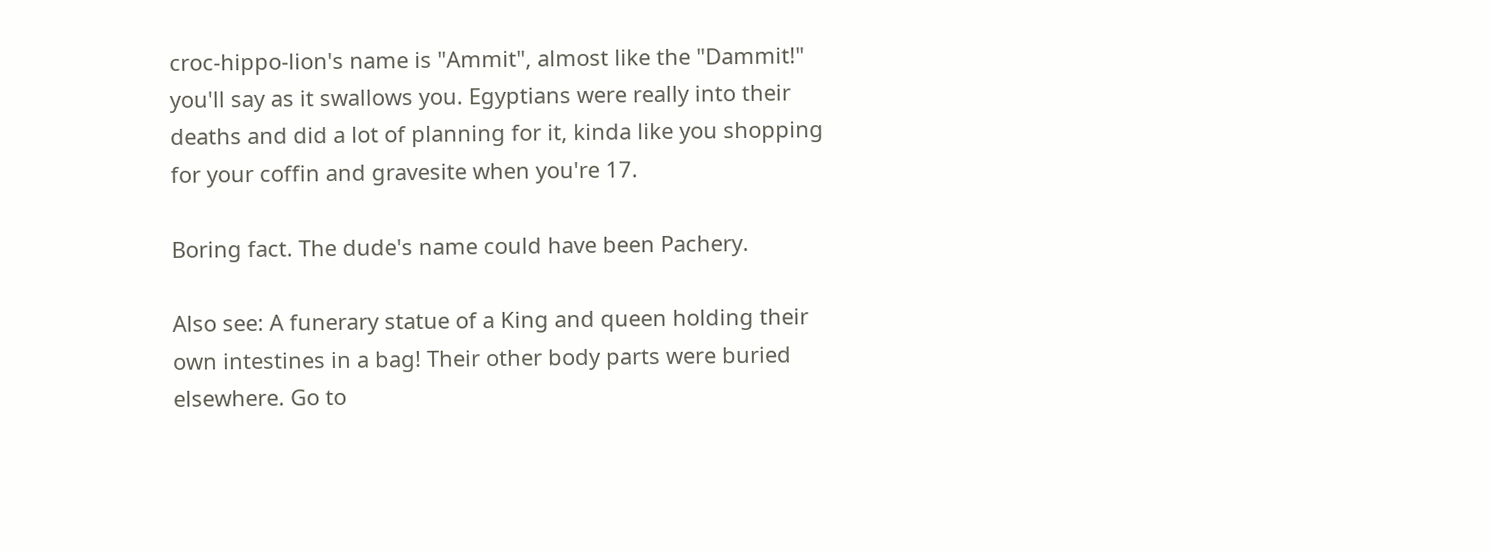croc-hippo-lion's name is "Ammit", almost like the "Dammit!" you'll say as it swallows you. Egyptians were really into their deaths and did a lot of planning for it, kinda like you shopping for your coffin and gravesite when you're 17.

Boring fact. The dude's name could have been Pachery.

Also see: A funerary statue of a King and queen holding their own intestines in a bag! Their other body parts were buried elsewhere. Go to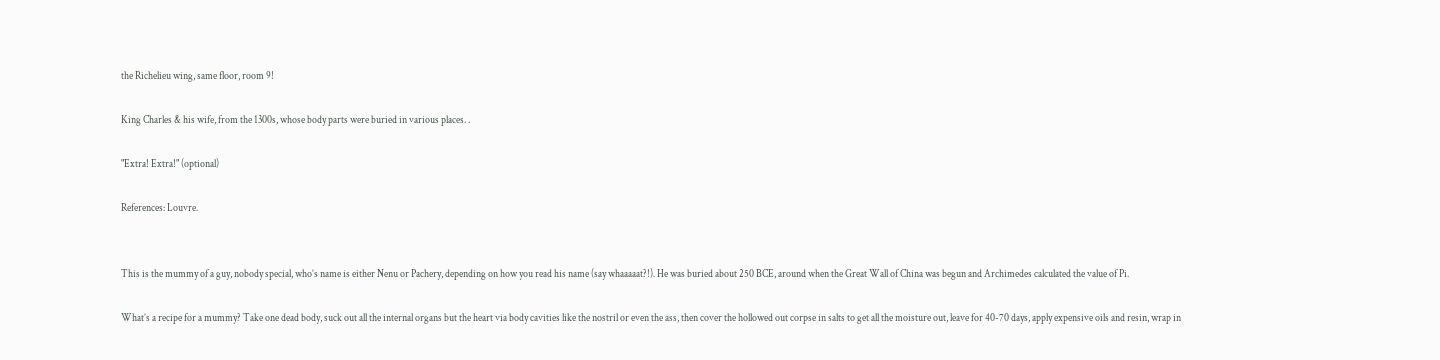the Richelieu wing, same floor, room 9!

King Charles & his wife, from the 1300s, whose body parts were buried in various places. .

"Extra! Extra!" (optional)

References: Louvre.


This is the mummy of a guy, nobody special, who’s name is either Nenu or Pachery, depending on how you read his name (say whaaaaat?!). He was buried about 250 BCE, around when the Great Wall of China was begun and Archimedes calculated the value of Pi.

What’s a recipe for a mummy? Take one dead body, suck out all the internal organs but the heart via body cavities like the nostril or even the ass, then cover the hollowed out corpse in salts to get all the moisture out, leave for 40-70 days, apply expensive oils and resin, wrap in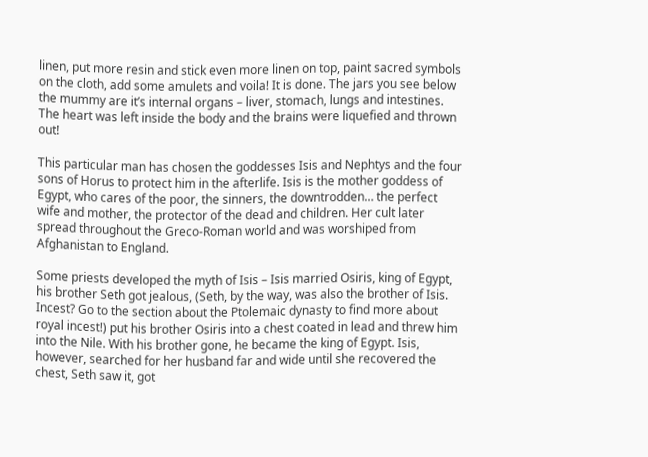linen, put more resin and stick even more linen on top, paint sacred symbols on the cloth, add some amulets and voila! It is done. The jars you see below the mummy are it’s internal organs – liver, stomach, lungs and intestines. The heart was left inside the body and the brains were liquefied and thrown out!

This particular man has chosen the goddesses Isis and Nephtys and the four sons of Horus to protect him in the afterlife. Isis is the mother goddess of Egypt, who cares of the poor, the sinners, the downtrodden… the perfect wife and mother, the protector of the dead and children. Her cult later spread throughout the Greco-Roman world and was worshiped from Afghanistan to England.

Some priests developed the myth of Isis – Isis married Osiris, king of Egypt, his brother Seth got jealous, (Seth, by the way, was also the brother of Isis. Incest? Go to the section about the Ptolemaic dynasty to find more about royal incest!) put his brother Osiris into a chest coated in lead and threw him into the Nile. With his brother gone, he became the king of Egypt. Isis, however, searched for her husband far and wide until she recovered the chest, Seth saw it, got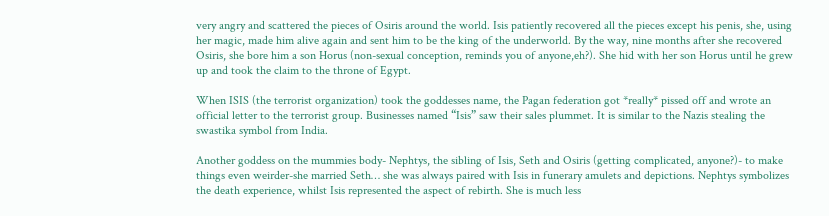very angry and scattered the pieces of Osiris around the world. Isis patiently recovered all the pieces except his penis, she, using her magic, made him alive again and sent him to be the king of the underworld. By the way, nine months after she recovered Osiris, she bore him a son Horus (non-sexual conception, reminds you of anyone,eh?). She hid with her son Horus until he grew up and took the claim to the throne of Egypt.

When ISIS (the terrorist organization) took the goddesses name, the Pagan federation got *really* pissed off and wrote an official letter to the terrorist group. Businesses named “Isis” saw their sales plummet. It is similar to the Nazis stealing the swastika symbol from India.

Another goddess on the mummies body- Nephtys, the sibling of Isis, Seth and Osiris (getting complicated, anyone?)- to make things even weirder-she married Seth… she was always paired with Isis in funerary amulets and depictions. Nephtys symbolizes the death experience, whilst Isis represented the aspect of rebirth. She is much less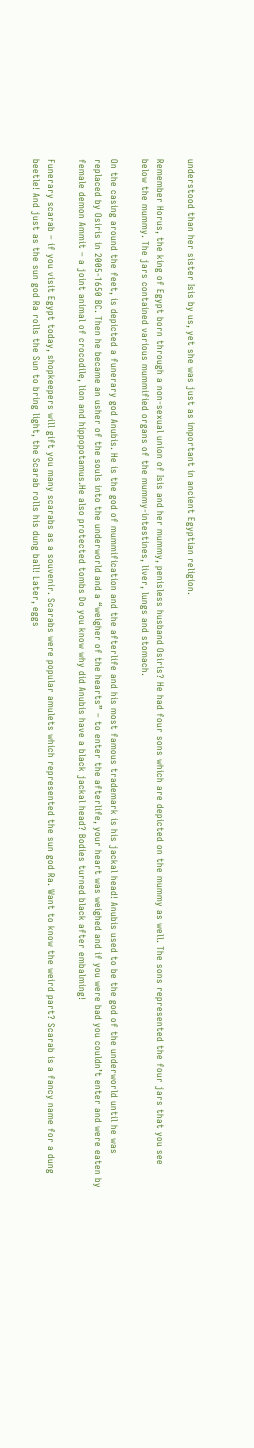understood than her sister Isis by us, yet she was just as important in ancient Egyptian religion.

Remember Horus, the king of Egypt born through a non-sexual union of Isis and her mummy, penisless husband Osiris? He had four sons which are depicted on the mummy as well. The sons represented the four jars that you see below the mummy. The jars contained various mummified organs of the mummy-intestines, liver, lungs and stomach.

On the casing around the feet, is depicted a funerary god Anubis. He is the god of mummification and the afterlife and his most famous trademark is his jackal head! Anubis used to be the god of the underworld until he was replaced by Osiris in 2005-1650 BC. Then he became an usher of the souls into the underworld and a “weigher of the hearts” – to enter the afterlife, your heart was weighed and if you were bad you couldn’t enter and were eaten by female demon Ammit – a joint animal of crocodile, lion and hippopotamus.He also protected tombs Do you know why did Anubis have a black jackal head? Bodies turned black after embalming!

Funerary scarab – if you visit Egypt today, shopkeepers will gift you many scarabs as a souvenir. Scarabs were popular amulets which represented the sun god Ra. Want to know the weird part? Scarab is a fancy name for a dung beetle! And just as the sun god Ra rolls the Sun to bring light, the Scarab rolls his dung ball! Later, eggs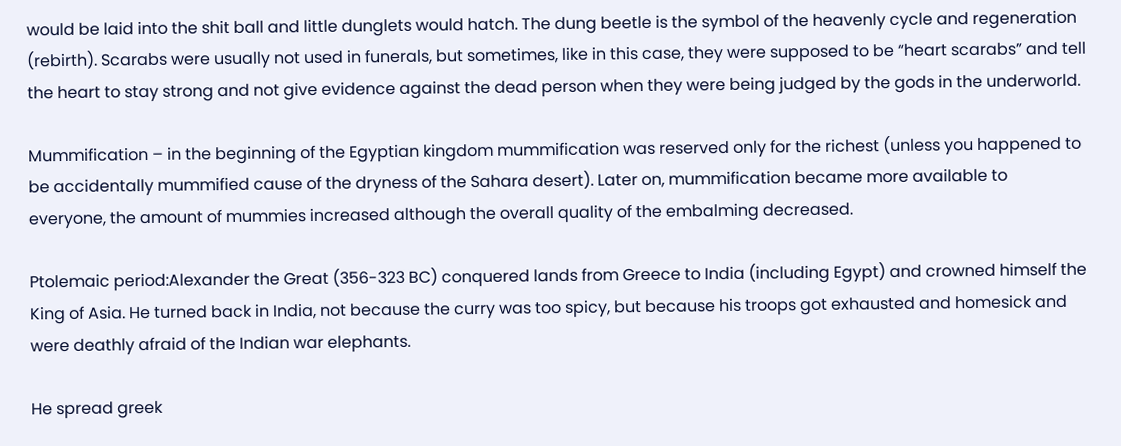would be laid into the shit ball and little dunglets would hatch. The dung beetle is the symbol of the heavenly cycle and regeneration (rebirth). Scarabs were usually not used in funerals, but sometimes, like in this case, they were supposed to be “heart scarabs” and tell the heart to stay strong and not give evidence against the dead person when they were being judged by the gods in the underworld.

Mummification – in the beginning of the Egyptian kingdom mummification was reserved only for the richest (unless you happened to be accidentally mummified cause of the dryness of the Sahara desert). Later on, mummification became more available to everyone, the amount of mummies increased although the overall quality of the embalming decreased.

Ptolemaic period:Alexander the Great (356-323 BC) conquered lands from Greece to India (including Egypt) and crowned himself the King of Asia. He turned back in India, not because the curry was too spicy, but because his troops got exhausted and homesick and were deathly afraid of the Indian war elephants.

He spread greek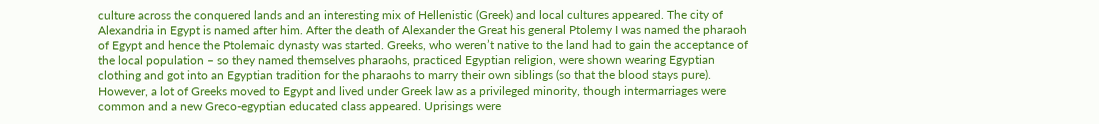culture across the conquered lands and an interesting mix of Hellenistic (Greek) and local cultures appeared. The city of Alexandria in Egypt is named after him. After the death of Alexander the Great his general Ptolemy I was named the pharaoh of Egypt and hence the Ptolemaic dynasty was started. Greeks, who weren’t native to the land had to gain the acceptance of the local population – so they named themselves pharaohs, practiced Egyptian religion, were shown wearing Egyptian clothing and got into an Egyptian tradition for the pharaohs to marry their own siblings (so that the blood stays pure). However, a lot of Greeks moved to Egypt and lived under Greek law as a privileged minority, though intermarriages were common and a new Greco-egyptian educated class appeared. Uprisings were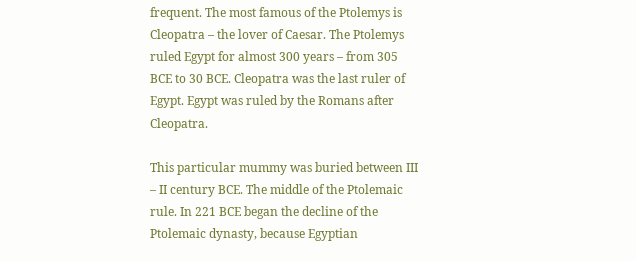frequent. The most famous of the Ptolemys is Cleopatra – the lover of Caesar. The Ptolemys ruled Egypt for almost 300 years – from 305 BCE to 30 BCE. Cleopatra was the last ruler of Egypt. Egypt was ruled by the Romans after Cleopatra.

This particular mummy was buried between III – II century BCE. The middle of the Ptolemaic rule. In 221 BCE began the decline of the Ptolemaic dynasty, because Egyptian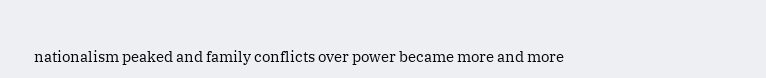nationalism peaked and family conflicts over power became more and more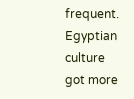frequent. Egyptian culture got more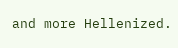and more Hellenized.